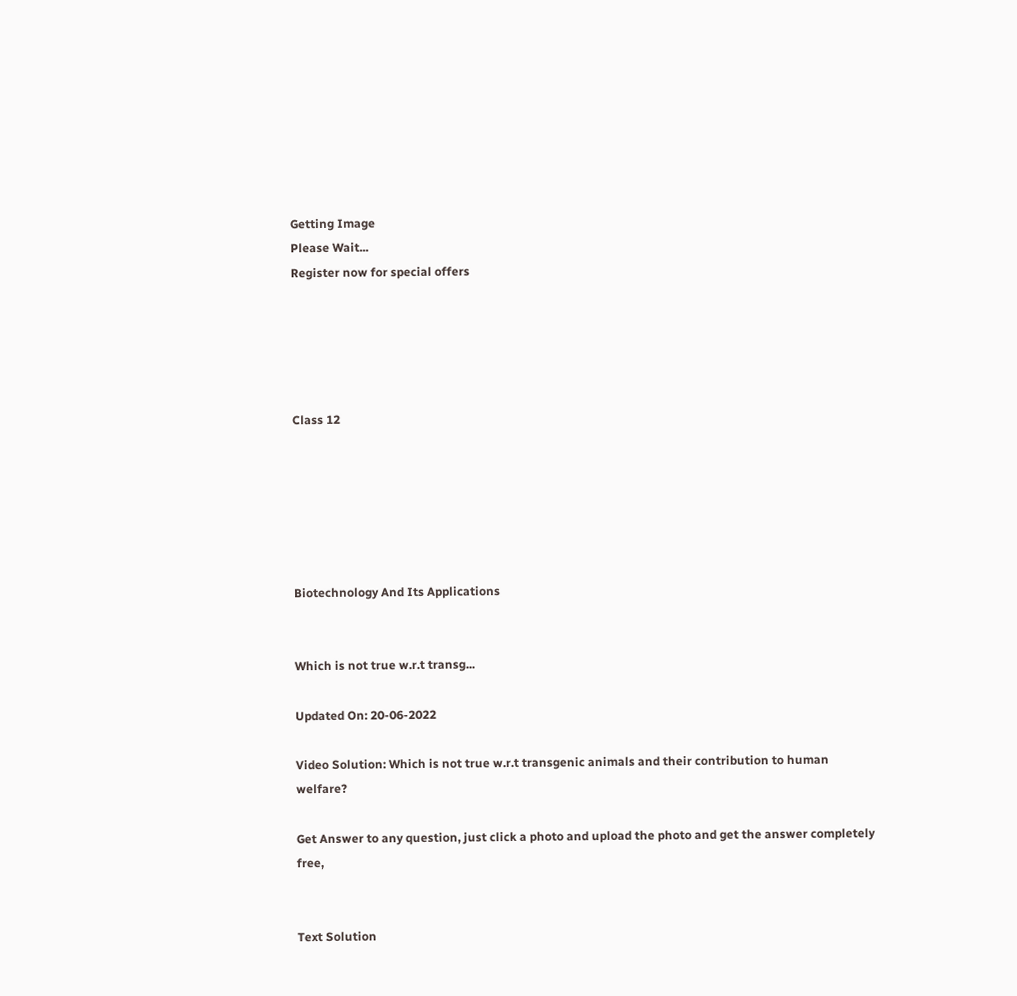Getting Image
Please Wait...
Register now for special offers





Class 12






Biotechnology And Its Applications


Which is not true w.r.t transg...

Updated On: 20-06-2022

Video Solution: Which is not true w.r.t transgenic animals and their contribution to human welfare?

Get Answer to any question, just click a photo and upload the photo and get the answer completely free,


Text Solution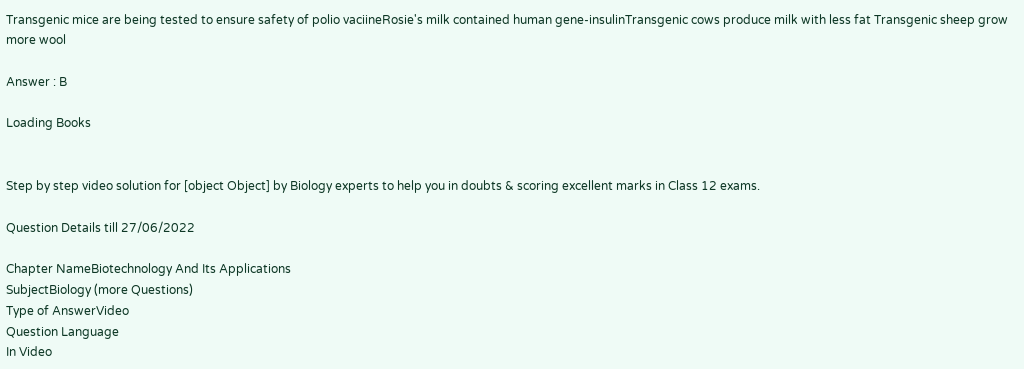Transgenic mice are being tested to ensure safety of polio vaciineRosie's milk contained human gene-insulinTransgenic cows produce milk with less fat Transgenic sheep grow more wool

Answer : B

Loading Books


Step by step video solution for [object Object] by Biology experts to help you in doubts & scoring excellent marks in Class 12 exams.

Question Details till 27/06/2022

Chapter NameBiotechnology And Its Applications
SubjectBiology (more Questions)
Type of AnswerVideo
Question Language
In Video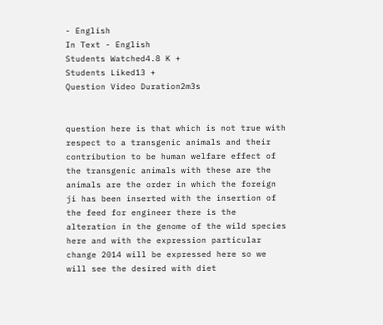- English
In Text - English
Students Watched4.8 K +
Students Liked13 +
Question Video Duration2m3s


question here is that which is not true with respect to a transgenic animals and their contribution to be human welfare effect of the transgenic animals with these are the animals are the order in which the foreign ji has been inserted with the insertion of the feed for engineer there is the alteration in the genome of the wild species here and with the expression particular change 2014 will be expressed here so we will see the desired with diet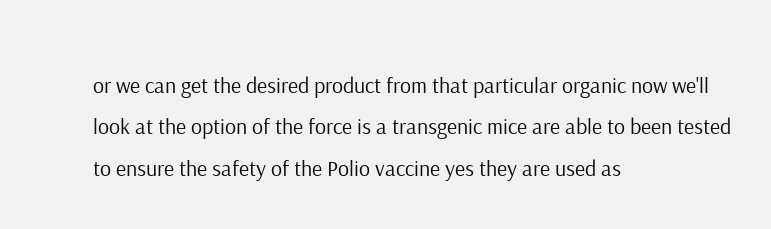or we can get the desired product from that particular organic now we'll look at the option of the force is a transgenic mice are able to been tested to ensure the safety of the Polio vaccine yes they are used as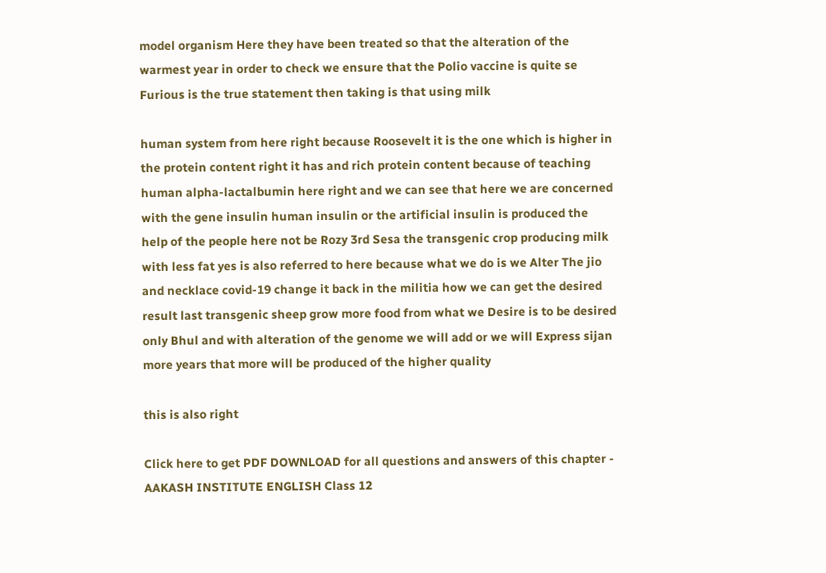model organism Here they have been treated so that the alteration of the warmest year in order to check we ensure that the Polio vaccine is quite se Furious is the true statement then taking is that using milk

human system from here right because Roosevelt it is the one which is higher in the protein content right it has and rich protein content because of teaching human alpha-lactalbumin here right and we can see that here we are concerned with the gene insulin human insulin or the artificial insulin is produced the help of the people here not be Rozy 3rd Sesa the transgenic crop producing milk with less fat yes is also referred to here because what we do is we Alter The jio and necklace covid-19 change it back in the militia how we can get the desired result last transgenic sheep grow more food from what we Desire is to be desired only Bhul and with alteration of the genome we will add or we will Express sijan more years that more will be produced of the higher quality

this is also right

Click here to get PDF DOWNLOAD for all questions and answers of this chapter - AAKASH INSTITUTE ENGLISH Class 12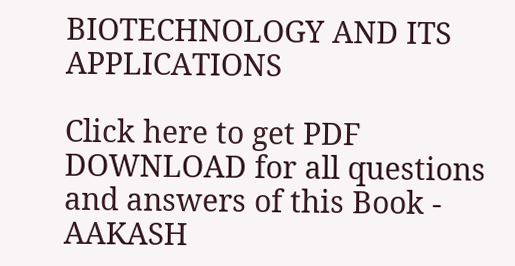BIOTECHNOLOGY AND ITS APPLICATIONS

Click here to get PDF DOWNLOAD for all questions and answers of this Book - AAKASH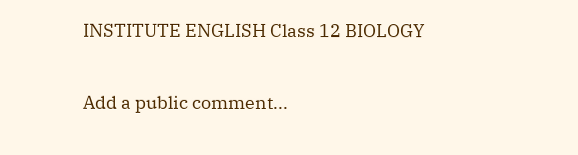INSTITUTE ENGLISH Class 12 BIOLOGY

Add a public comment...